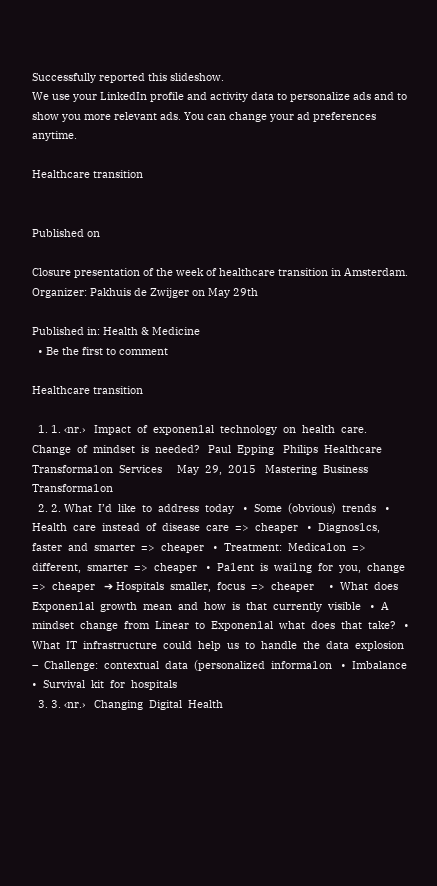Successfully reported this slideshow.
We use your LinkedIn profile and activity data to personalize ads and to show you more relevant ads. You can change your ad preferences anytime.

Healthcare transition


Published on

Closure presentation of the week of healthcare transition in Amsterdam. Organizer: Pakhuis de Zwijger on May 29th

Published in: Health & Medicine
  • Be the first to comment

Healthcare transition

  1. 1. ‹nr.›   Impact  of  exponen1al  technology  on  health  care.         Change  of  mindset  is  needed?   Paul  Epping   Philips  Healthcare  Transforma1on  Services     May  29,  2015   Mastering  Business  Transforma1on
  2. 2. What  I’d  like  to  address  today   •  Some  (obvious)  trends   •  Health  care  instead  of  disease  care  =>  cheaper   •  Diagnos1cs,  faster  and  smarter  =>  cheaper   •  Treatment:  Medica1on  =>  different,  smarter  =>  cheaper   •  Pa1ent  is  wai1ng  for  you,  change  =>  cheaper   ➔ Hospitals  smaller,  focus  =>  cheaper     •  What  does  Exponen1al  growth  mean  and  how  is  that  currently  visible   •  A  mindset  change  from  Linear  to  Exponen1al  what  does  that  take?   •  What  IT  infrastructure  could  help  us  to  handle  the  data  explosion   –  Challenge:  contextual  data  (personalized  informa1on   •  Imbalance   •  Survival  kit  for  hospitals
  3. 3. ‹nr.›   Changing  Digital  Health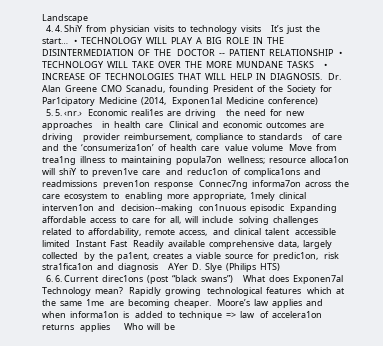Landscape
  4. 4. ShiY  from  physician  visits  to  technology  visits     It’s  just  the  start…   •  TECHNOLOGY  WILL  PLAY  A  BIG  ROLE  IN  THE  DISINTERMEDIATION  OF  THE   DOCTOR  -‐  PATIENT  RELATIONSHIP   •  TECHNOLOGY  WILL  TAKE  OVER  THE  MORE  MUNDANE  TASKS     •  INCREASE  OF  TECHNOLOGIES  THAT  WILL  HELP  IN  DIAGNOSIS.   Dr.  Alan  Greene  CMO  Scanadu,  founding  President  of  the  Society  for  Par1cipatory  Medicine  (2014,   Exponen1al  Medicine  conference)
  5. 5. ‹nr.›   Economic  reali1es  are  driving     the  need  for  new  approaches     in  health  care   Clinical  and  economic  outcomes  are  driving     provider  reimbursement,  compliance  to  standards     of  care  and  the  ‘consumeriza1on’  of  health  care   value  volume   Move  from  trea1ng  illness  to  maintaining  popula7on   wellness;  resource  alloca1on  will  shiY  to  preven1ve  care   and  reduc1on  of  complica1ons  and  readmissions   preven1on  response   Connec7ng  informa7on  across  the  care  ecosystem  to   enabling  more  appropriate,  1mely  clinical  interven1on  and   decision-‐making   con1nuous  episodic   Expanding  affordable  access  to  care  for  all,  will  include   solving  challenges  related  to  affordability,  remote  access,   and  clinical  talent   accessible  limited   Instant  Fast   Readily  available  comprehensive  data,  largely  collected   by  the  pa1ent,  creates  a  viable  source  for  predic1on,   risk  stra1fica1on  and  diagnosis     AYer  D.  Slye  (Philips  HTS)
  6. 6. Current  direc1ons  (post  “black  swans”)     What  does  Exponen7al   Technology  mean?   Rapidly  growing   technological  features   which  at  the  same  1me   are  becoming  cheaper.   Moore’s  law  applies  and   when  informa1on  is   added  to  technique  =>  law   of  accelera1on  returns   applies       Who  will  be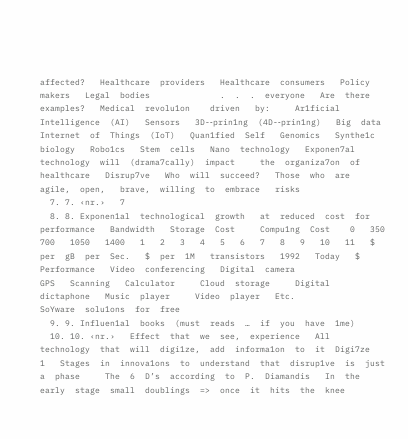affected?   Healthcare  providers   Healthcare  consumers   Policy  makers   Legal  bodies              .  .  .  everyone   Are  there  examples?   Medical  revolu1on    driven   by:     Ar1ficial  Intelligence  (AI)   Sensors   3D-‐prin1ng  (4D-‐prin1ng)   Big  data   Internet  of  Things  (IoT)   Quan1fied  Self   Genomics   Synthe1c  biology   Robo1cs   Stem  cells   Nano  technology   Exponen7al  technology  will  (drama7cally)  impact     the  organiza7on  of  healthcare   Disrup7ve   Who  will  succeed?   Those  who  are  agile,  open,   brave,  willing  to  embrace   risks
  7. 7. ‹nr.›   7
  8. 8. Exponen1al  technological  growth   at  reduced  cost  for  performance   Bandwidth   Storage  Cost     Compu1ng  Cost    0   350   700   1050   1400   1   2   3   4   5   6   7   8   9   10   11   $  per  gB  per  Sec.   $  per  1M   transistors   1992   Today   $   Performance   Video  conferencing   Digital  camera                                 GPS   Scanning   Calculator     Cloud  storage     Digital  dictaphone   Music  player     Video  player   Etc.                   SoYware  solu1ons  for  free
  9. 9. Influen1al  books  (must  reads  …  if  you  have  1me)
  10. 10. ‹nr.›   Effect  that  we  see,  experience   All  technology  that  will  digi1ze,  add  informa1on  to  it  Digi7ze     1   Stages  in  innova1ons  to  understand  that  disrup1ve  is  just  a  phase     The  6  D’s  according  to  P.  Diamandis   In  the  early  stage  small  doublings  =>  once  it  hits  the  knee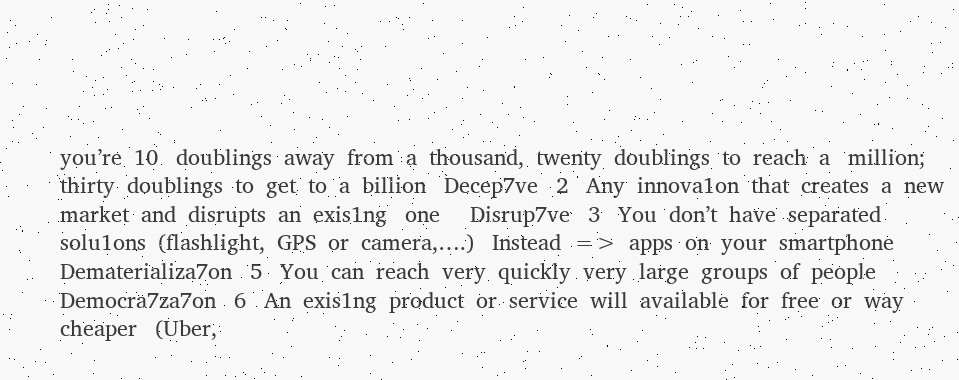you’re  10   doublings  away  from  a  thousand,  twenty  doublings  to  reach  a   million;  thirty  doublings  to  get  to  a  billion   Decep7ve   2   Any  innova1on  that  creates  a  new  market  and  disrupts  an  exis1ng   one     Disrup7ve   3   You  don’t  have  separated  solu1ons  (flashlight,  GPS  or  camera,….)   Instead  =>  apps  on  your  smartphone    Dematerializa7on   5   You  can  reach  very  quickly  very  large  groups  of  people    Democra7za7on   6   An  exis1ng  product  or  service  will  available  for  free  or  way  cheaper   (Uber,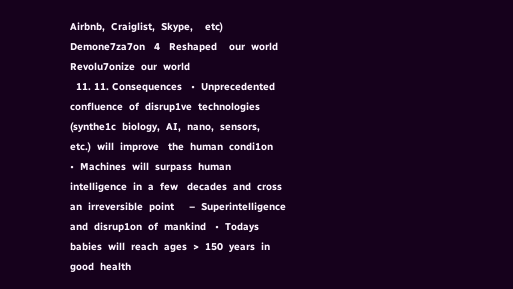Airbnb,  Craiglist,  Skype,    etc)  Demone7za7on   4   Reshaped    our  world  Revolu7onize  our  world
  11. 11. Consequences   •  Unprecedented  confluence  of  disrup1ve  technologies   (synthe1c  biology,  AI,  nano,  sensors,  etc.)  will  improve   the  human  condi1on     •  Machines  will  surpass  human  intelligence  in  a  few   decades  and  cross  an  irreversible  point     –  Superintelligence  and  disrup1on  of  mankind   •  Todays  babies  will  reach  ages  >  150  years  in  good  health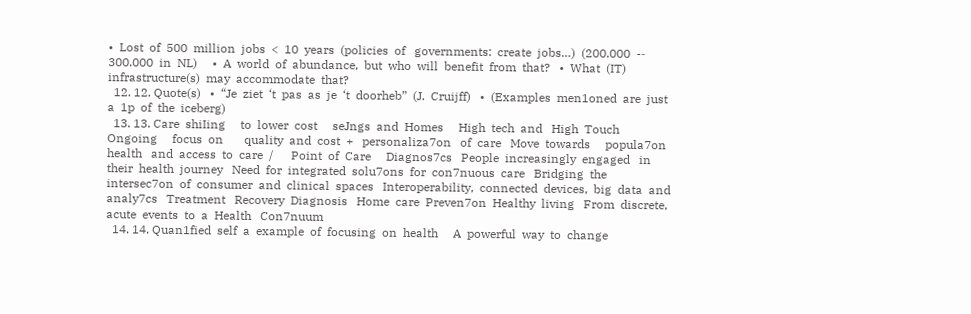•  Lost  of  500  million  jobs  <  10  years  (policies  of   governments:  create  jobs…)  (200.000  -‐  300.000  in  NL)     •  A  world  of  abundance,  but  who  will  benefit  from  that?   •  What  (IT)  infrastructure(s)  may  accommodate  that?
  12. 12. Quote(s)   •  “Je  ziet  ‘t  pas  as  je  ‘t  doorheb”  (J.  Cruijff)   •  (Examples  men1oned  are  just  a  1p  of  the  iceberg)
  13. 13. Care  shiIing     to  lower  cost     seJngs  and  Homes     High  tech  and   High  Touch   Ongoing     focus  on       quality  and  cost  +   personaliza7on   of  care   Move  towards     popula7on     health   and  access  to  care  /      Point  of  Care     Diagnos7cs   People  increasingly  engaged   in  their  health  journey   Need  for  integrated  solu7ons  for  con7nuous  care   Bridging  the  intersec7on  of  consumer  and  clinical  spaces   Interoperability,  connected  devices,  big  data  and  analy7cs   Treatment   Recovery  Diagnosis   Home  care  Preven7on  Healthy  living   From  discrete,  acute  events  to  a  Health   Con7nuum
  14. 14. Quan1fied  self  a  example  of  focusing  on  health     A  powerful  way  to  change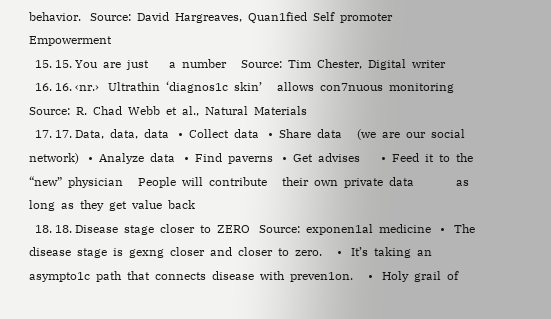behavior.   Source:  David  Hargreaves,  Quan1fied  Self  promoter   Empowerment
  15. 15. You  are  just       a  number     Source:  Tim  Chester,  Digital  writer
  16. 16. ‹nr.›   Ultrathin  ‘diagnos1c  skin’     allows  con7nuous  monitoring   Source:  R.  Chad  Webb  et  al.,  Natural  Materials
  17. 17. Data,  data,  data   •  Collect  data   •  Share  data     (we  are  our  social  network)   •  Analyze  data   •  Find  paverns   •  Get  advises       •  Feed  it  to  the  “new”  physician     People  will  contribute     their  own  private  data              as  long  as  they  get  value  back
  18. 18. Disease  stage  closer  to  ZERO   Source:  exponen1al  medicine   •   The  disease  stage  is  gexng  closer  and  closer  to  zero.     •   It’s  taking  an  asympto1c  path  that  connects  disease  with  preven1on.     •   Holy  grail  of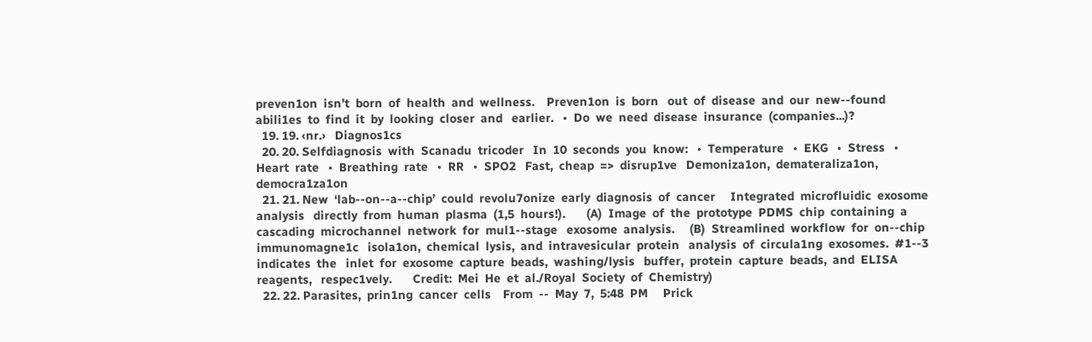preven1on  isn’t  born  of  health  and  wellness.    Preven1on  is  born   out  of  disease  and  our  new-‐found  abili1es  to  find  it  by  looking  closer  and   earlier.   •  Do  we  need  disease  insurance  (companies...)?
  19. 19. ‹nr.›   Diagnos1cs
  20. 20. Selfdiagnosis  with  Scanadu  tricoder   In  10  seconds  you  know:   •  Temperature   •  EKG   •  Stress   •  Heart  rate   •  Breathing  rate   •  RR   •  SPO2   Fast,  cheap  =>  disrup1ve   Demoniza1on,  demateraliza1on,   democra1za1on
  21. 21. New  ‘lab-‐on-‐a-‐chip’  could  revolu7onize  early  diagnosis  of  cancer     Integrated  microfluidic  exosome  analysis   directly  from  human  plasma  (1,5  hours!).       (A)  Image  of  the  prototype  PDMS  chip  containing  a   cascading  microchannel  network  for  mul1-‐stage   exosome  analysis.     (B)  Streamlined  workflow  for  on-‐chip  immunomagne1c   isola1on,  chemical  lysis,  and  intravesicular  protein   analysis  of  circula1ng  exosomes.  #1-‐3  indicates  the   inlet  for  exosome  capture  beads,  washing/lysis   buffer,  protein  capture  beads,  and  ELISA  reagents,   respec1vely.       Credit:  Mei  He  et  al./Royal  Society  of  Chemistry)
  22. 22. Parasites,  prin1ng  cancer  cells    From  -‐  May  7,  5:48  PM     Prick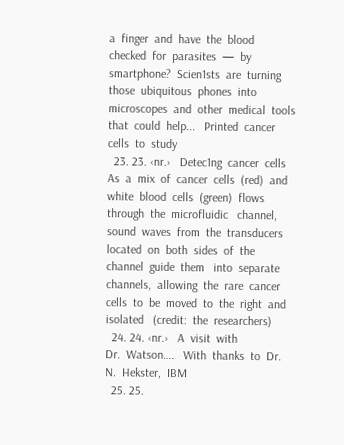a  finger  and  have  the  blood  checked  for  parasites  —  by   smartphone?  Scien1sts  are  turning  those  ubiquitous  phones  into   microscopes  and  other  medical  tools  that  could  help...   Printed  cancer  cells  to  study
  23. 23. ‹nr.›   Detec1ng  cancer  cells   As  a  mix  of  cancer  cells  (red)  and  white  blood  cells  (green)  flows  through  the  microfluidic   channel,  sound  waves  from  the  transducers  located  on  both  sides  of  the  channel  guide  them   into  separate  channels,  allowing  the  rare  cancer  cells  to  be  moved  to  the  right  and  isolated   (credit:  the  researchers)
  24. 24. ‹nr.›   A  visit  with              Dr.  Watson….   With  thanks  to  Dr.  N.  Hekster,  IBM
  25. 25.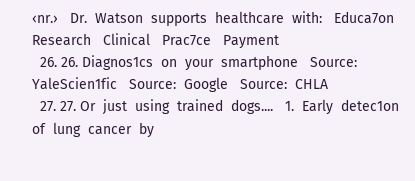‹nr.›   Dr.  Watson  supports  healthcare  with:   Educa7on   Research   Clinical   Prac7ce   Payment
  26. 26. Diagnos1cs  on  your  smartphone   Source:  YaleScien1fic   Source:  Google   Source:  CHLA
  27. 27. Or  just  using  trained  dogs....   1.  Early  detec1on  of  lung  cancer  by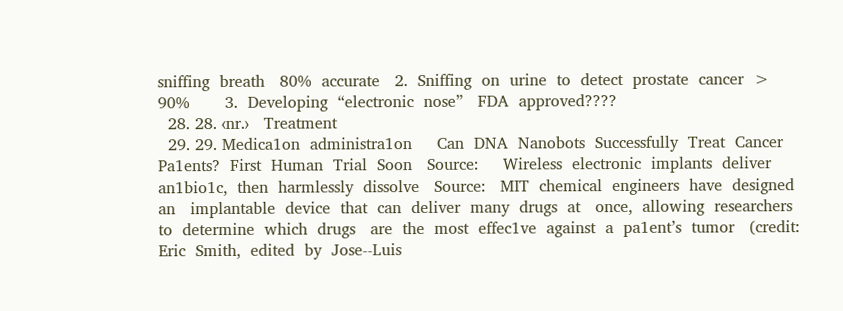sniffing  breath   80%  accurate   2.  Sniffing  on  urine  to  detect  prostate  cancer  >  90%       3.  Developing  “electronic  nose”   FDA  approved????
  28. 28. ‹nr.›   Treatment
  29. 29. Medica1on  administra1on     Can  DNA  Nanobots  Successfully  Treat  Cancer    Pa1ents?  First  Human  Trial  Soon   Source:     Wireless  electronic  implants  deliver  an1bio1c,  then  harmlessly  dissolve   Source:   MIT  chemical  engineers  have  designed  an   implantable  device  that  can  deliver  many  drugs  at   once,  allowing  researchers  to  determine  which  drugs   are  the  most  effec1ve  against  a  pa1ent’s  tumor   (credit:  Eric  Smith,  edited  by  Jose-‐Luis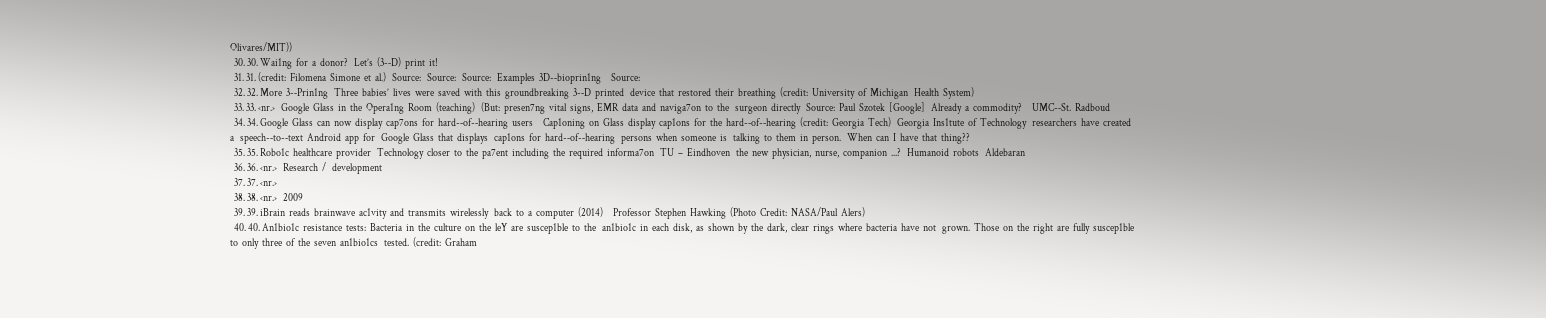Olivares/MIT))
  30. 30. Wai1ng  for  a  donor?   Let’s  (3-‐D)  print  it!
  31. 31. (credit:  Filomena  Simone  et  al.)   Source:   Source:   Source:   Examples  3D-‐bioprin1ng     Source:
  32. 32. More  3-‐Prin1ng   Three  babies’  lives  were  saved  with  this  groundbreaking  3-‐D  printed   device  that  restored  their  breathing  (credit:  University  of  Michigan   Health  System)
  33. 33. ‹nr.›   Google  Glass  in  the  Opera1ng  Room  (teaching)   (But:  presen7ng  vital  signs,  EMR  data  and  naviga7on  to  the   surgeon  directly   Source:  Paul  Szotek  [Google]   Already  a  commodity?     UMC-‐St.  Radboud
  34. 34. Google  Glass  can  now  display  cap7ons  for  hard-‐of-‐hearing  users     Cap1oning  on  Glass  display  cap1ons  for  the  hard-‐of-‐hearing  (credit:  Georgia  Tech)   Georgia  Ins1tute  of  Technology   researchers  have  created  a   speech-‐to-‐text  Android  app  for   Google  Glass  that  displays   cap1ons  for  hard-‐of-‐hearing   persons  when  someone  is   talking  to  them  in  person.   When  can  I  have  that  thing??
  35. 35. Robo1c  healthcare  provider   Technology  closer  to  the  pa7ent  including  the  required  informa7on   TU  –  Eindhoven   the  new  physician,  nurse,  companion  ...?   Humanoid  robots   Aldebaran
  36. 36. ‹nr.›   Research  /   development
  37. 37. ‹nr.›
  38. 38. ‹nr.›   2009
  39. 39. iBrain  reads  brainwave  ac1vity  and  transmits  wirelessly   back  to  a  computer  (2014)     Professor  Stephen  Hawking  (Photo  Credit:  NASA/Paul  Alers)
  40. 40. An1bio1c  resistance  tests:  Bacteria  in  the  culture  on  the  leY  are  suscep1ble  to  the   an1bio1c  in  each  disk,  as  shown  by  the  dark,  clear  rings  where  bacteria  have  not   grown.  Those  on  the  right  are  fully  suscep1ble  to  only  three  of  the  seven  an1bio1cs   tested.  (credit:  Graham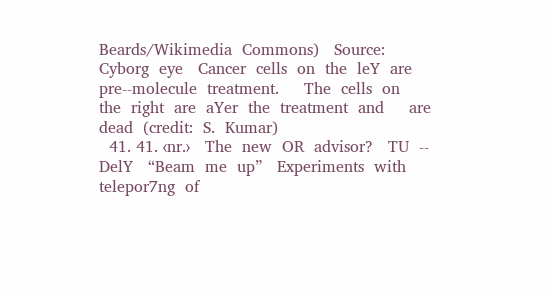Beards/Wikimedia  Commons)   Source:   Cyborg  eye   Cancer  cells  on  the  leY  are  pre-‐molecule  treatment.     The  cells  on  the  right  are  aYer  the  treatment  and     are  dead  (credit:  S.  Kumar)
  41. 41. ‹nr.›   The  new  OR  advisor?   TU  -‐  DelY   “Beam  me  up”   Experiments  with  telepor7ng  of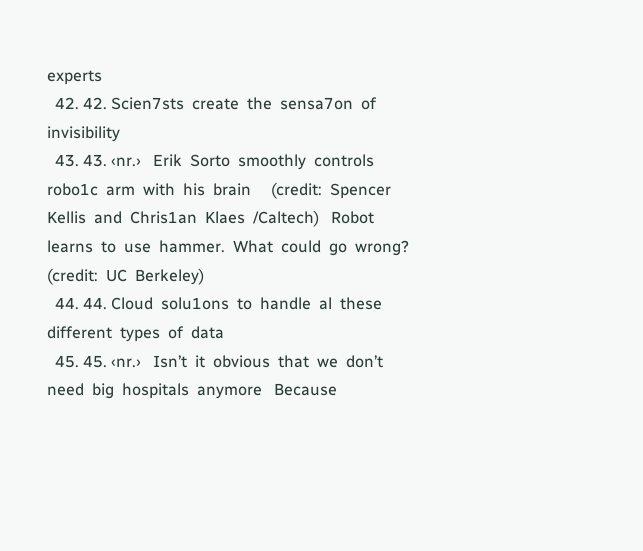experts
  42. 42. Scien7sts  create  the  sensa7on  of  invisibility
  43. 43. ‹nr.›   Erik  Sorto  smoothly  controls  robo1c  arm  with  his  brain     (credit:  Spencer  Kellis  and  Chris1an  Klaes  /Caltech)   Robot  learns  to  use  hammer.  What  could  go  wrong?     (credit:  UC  Berkeley)
  44. 44. Cloud  solu1ons  to  handle  al  these  different  types  of  data
  45. 45. ‹nr.›   Isn’t  it  obvious  that  we  don’t  need  big  hospitals  anymore   Because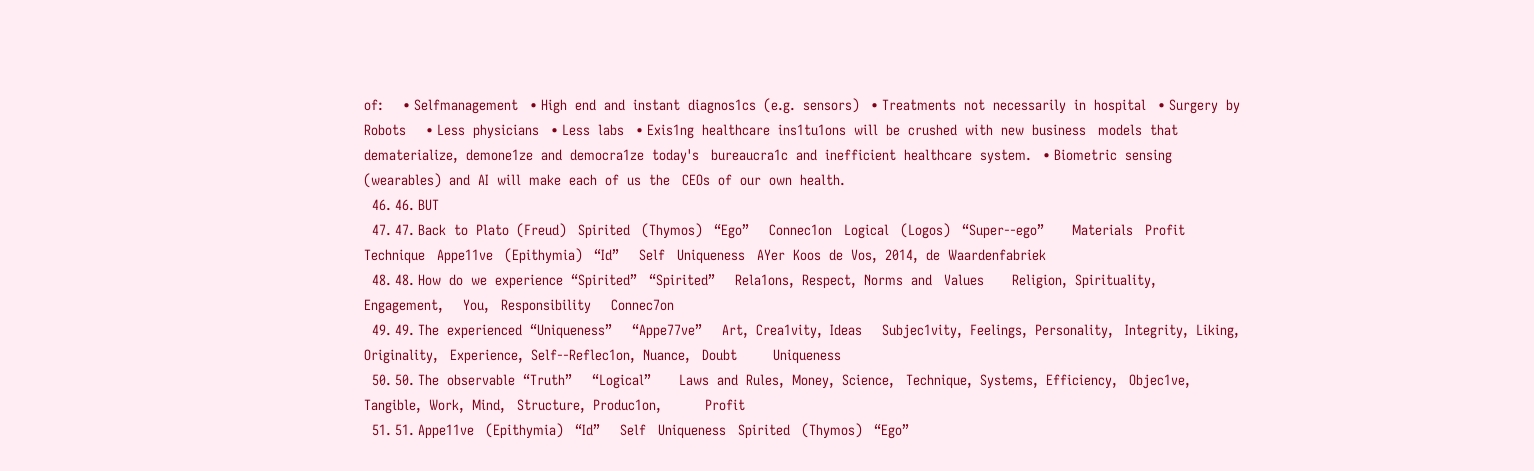of:     • Selfmanagement   • High  end  and  instant  diagnos1cs  (e.g.  sensors)   • Treatments  not  necessarily  in  hospital   • Surgery  by  Robots     • Less  physicians   • Less  labs   • Exis1ng  healthcare  ins1tu1ons  will  be  crushed  with  new  business   models  that  dematerialize,  demone1ze  and  democra1ze  today's   bureaucra1c  and  inefficient  healthcare  system.   • Biometric  sensing  (wearables)  and  AI  will  make  each  of  us  the   CEOs  of  our  own  health.
  46. 46. BUT
  47. 47. Back  to  Plato  (Freud)   Spirited   (Thymos)   “Ego”     Connec1on   Logical   (Logos)   “Super-‐ego”       Materials   Profit   Technique   Appe11ve   (Epithymia)   “Id”     Self   Uniqueness   AYer  Koos  de  Vos,  2014,  de  Waardenfabriek
  48. 48. How  do  we  experience  “Spirited”   “Spirited”     Rela1ons,  Respect,  Norms  and   Values       Religion,  Spirituality,  Engagement,     You,   Responsibility     Connec7on
  49. 49. The  experienced  “Uniqueness”     “Appe77ve”     Art,  Crea1vity,  Ideas     Subjec1vity,  Feelings,  Personality,   Integrity,  Liking,  Originality,   Experience,  Self-‐Reflec1on,  Nuance,   Doubt         Uniqueness
  50. 50. The  observable  “Truth”     “Logical”       Laws  and  Rules,  Money,  Science,   Technique,  Systems,  Efficiency,   Objec1ve,  Tangible,  Work,  Mind,   Structure,  Produc1on,           Profit
  51. 51. Appe11ve   (Epithymia)   “Id”     Self   Uniqueness   Spirited   (Thymos)   “Ego”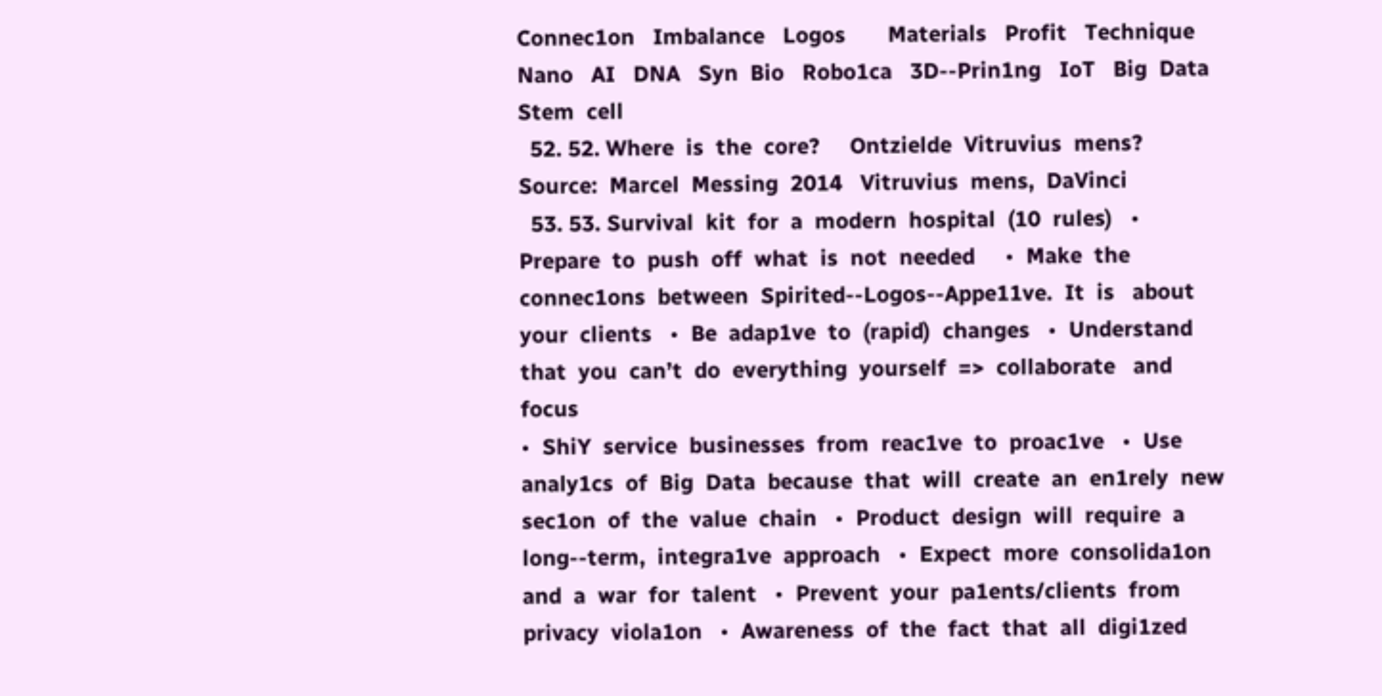Connec1on   Imbalance   Logos       Materials   Profit   Technique   Nano   AI   DNA   Syn  Bio   Robo1ca   3D-‐Prin1ng   IoT   Big  Data   Stem  cell
  52. 52. Where  is  the  core?     Ontzielde  Vitruvius  mens?   Source:  Marcel  Messing  2014   Vitruvius  mens,  DaVinci
  53. 53. Survival  kit  for  a  modern  hospital  (10  rules)   •  Prepare  to  push  off  what  is  not  needed     •  Make  the  connec1ons  between  Spirited-‐Logos-‐Appe11ve.  It  is   about  your  clients   •  Be  adap1ve  to  (rapid)  changes   •  Understand  that  you  can’t  do  everything  yourself  =>  collaborate   and  focus                                                                                                                                                                                                                       •  ShiY  service  businesses  from  reac1ve  to  proac1ve   •  Use  analy1cs  of  Big  Data  because  that  will  create  an  en1rely  new   sec1on  of  the  value  chain   •  Product  design  will  require  a  long-‐term,  integra1ve  approach   •  Expect  more  consolida1on  and  a  war  for  talent   •  Prevent  your  pa1ents/clients  from  privacy  viola1on   •  Awareness  of  the  fact  that  all  digi1zed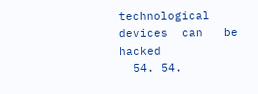technological  devices  can   be  hacked
  54. 54.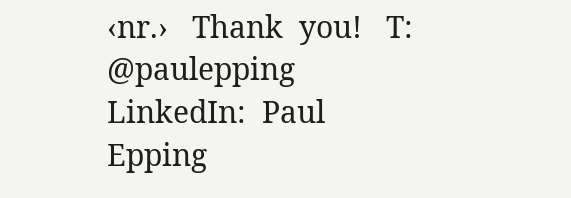‹nr.›   Thank  you!   T:    @paulepping   LinkedIn:  Paul  Epping